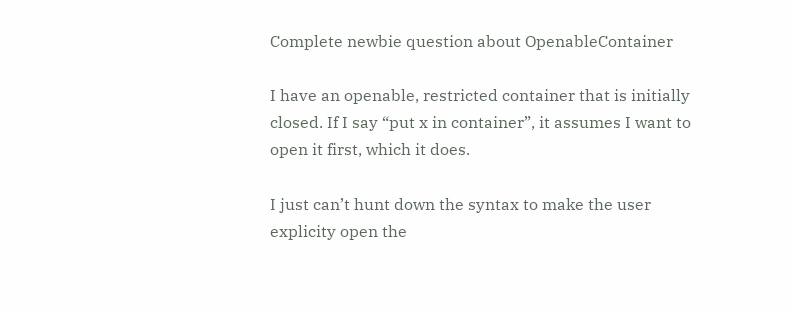Complete newbie question about OpenableContainer

I have an openable, restricted container that is initially closed. If I say “put x in container”, it assumes I want to open it first, which it does.

I just can’t hunt down the syntax to make the user explicity open the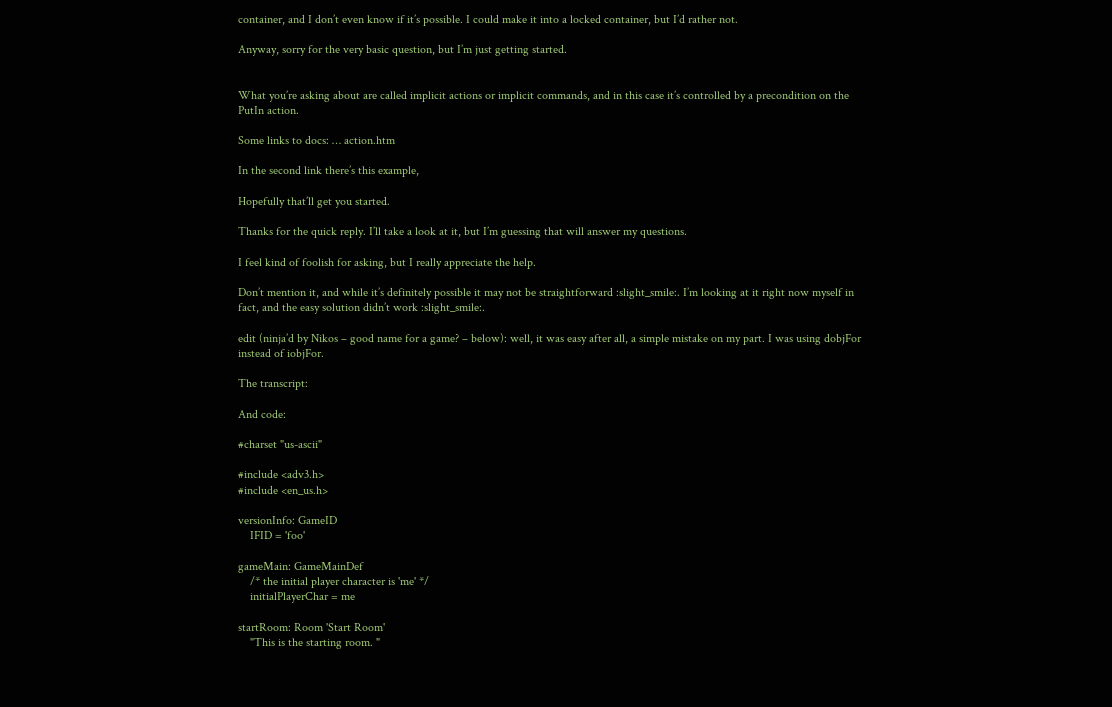container, and I don’t even know if it’s possible. I could make it into a locked container, but I’d rather not.

Anyway, sorry for the very basic question, but I’m just getting started.


What you’re asking about are called implicit actions or implicit commands, and in this case it’s controlled by a precondition on the PutIn action.

Some links to docs: … action.htm

In the second link there’s this example,

Hopefully that’ll get you started.

Thanks for the quick reply. I’ll take a look at it, but I’m guessing that will answer my questions.

I feel kind of foolish for asking, but I really appreciate the help.

Don’t mention it, and while it’s definitely possible it may not be straightforward :slight_smile:. I’m looking at it right now myself in fact, and the easy solution didn’t work :slight_smile:.

edit (ninja’d by Nikos – good name for a game? – below): well, it was easy after all, a simple mistake on my part. I was using dobjFor instead of iobjFor.

The transcript:

And code:

#charset "us-ascii"

#include <adv3.h>
#include <en_us.h>

versionInfo: GameID
    IFID = 'foo'

gameMain: GameMainDef
    /* the initial player character is 'me' */
    initialPlayerChar = me

startRoom: Room 'Start Room'
    "This is the starting room. "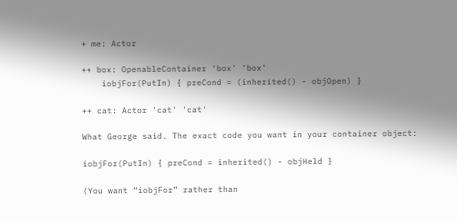+ me: Actor

++ box: OpenableContainer 'box' 'box'
    iobjFor(PutIn) { preCond = (inherited() - objOpen) }

++ cat: Actor 'cat' 'cat'

What George said. The exact code you want in your container object:

iobjFor(PutIn) { preCond = inherited() - objHeld }

(You want “iobjFor” rather than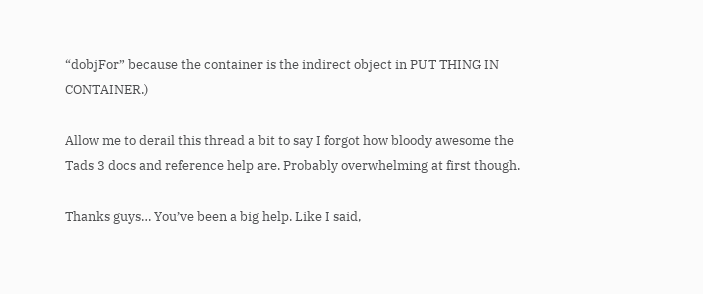“dobjFor” because the container is the indirect object in PUT THING IN CONTAINER.)

Allow me to derail this thread a bit to say I forgot how bloody awesome the Tads 3 docs and reference help are. Probably overwhelming at first though.

Thanks guys… You’ve been a big help. Like I said,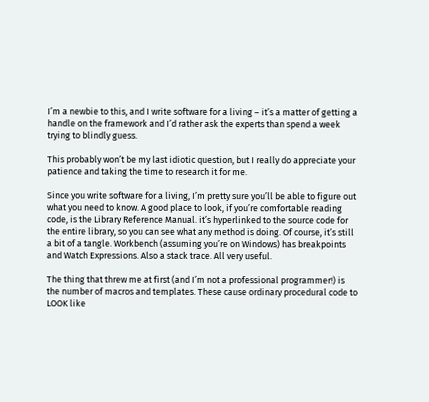I’m a newbie to this, and I write software for a living – it’s a matter of getting a handle on the framework and I’d rather ask the experts than spend a week trying to blindly guess.

This probably won’t be my last idiotic question, but I really do appreciate your patience and taking the time to research it for me.

Since you write software for a living, I’m pretty sure you’ll be able to figure out what you need to know. A good place to look, if you’re comfortable reading code, is the Library Reference Manual. it’s hyperlinked to the source code for the entire library, so you can see what any method is doing. Of course, it’s still a bit of a tangle. Workbench (assuming you’re on Windows) has breakpoints and Watch Expressions. Also a stack trace. All very useful.

The thing that threw me at first (and I’m not a professional programmer!) is the number of macros and templates. These cause ordinary procedural code to LOOK like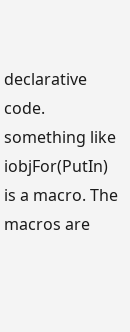declarative code. something like iobjFor(PutIn) is a macro. The macros are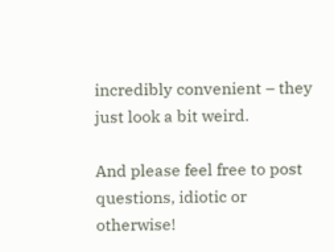incredibly convenient – they just look a bit weird.

And please feel free to post questions, idiotic or otherwise!